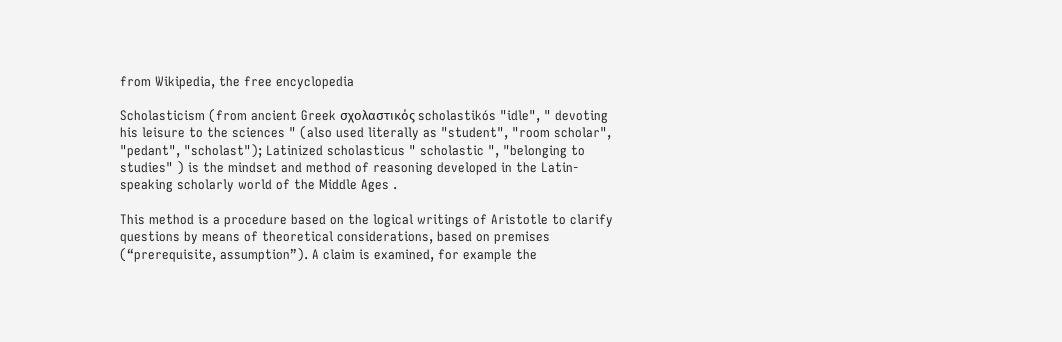from Wikipedia, the free encyclopedia

Scholasticism (from ancient Greek σχολαστικός scholastikós "idle", " devoting his leisure to the sciences " (also used literally as "student", "room scholar", "pedant", "scholast"); Latinized scholasticus " scholastic ", "belonging to studies" ) is the mindset and method of reasoning developed in the Latin-speaking scholarly world of the Middle Ages .

This method is a procedure based on the logical writings of Aristotle to clarify questions by means of theoretical considerations, based on premises (“prerequisite, assumption”). A claim is examined, for example the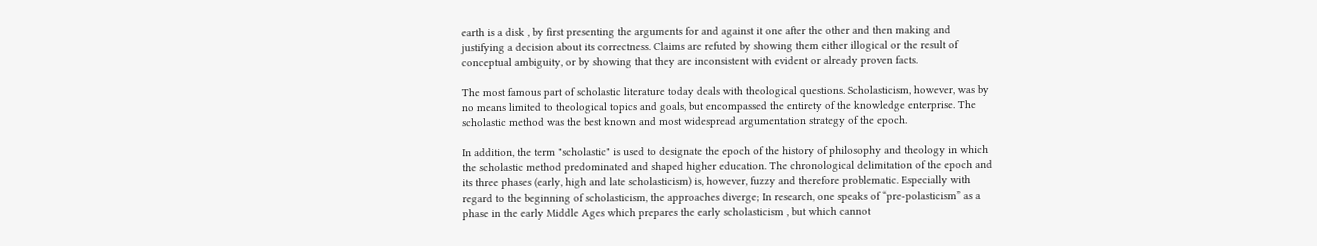earth is a disk , by first presenting the arguments for and against it one after the other and then making and justifying a decision about its correctness. Claims are refuted by showing them either illogical or the result of conceptual ambiguity, or by showing that they are inconsistent with evident or already proven facts.

The most famous part of scholastic literature today deals with theological questions. Scholasticism, however, was by no means limited to theological topics and goals, but encompassed the entirety of the knowledge enterprise. The scholastic method was the best known and most widespread argumentation strategy of the epoch.

In addition, the term "scholastic" is used to designate the epoch of the history of philosophy and theology in which the scholastic method predominated and shaped higher education. The chronological delimitation of the epoch and its three phases (early, high and late scholasticism) is, however, fuzzy and therefore problematic. Especially with regard to the beginning of scholasticism, the approaches diverge; In research, one speaks of “pre-polasticism” as a phase in the early Middle Ages which prepares the early scholasticism , but which cannot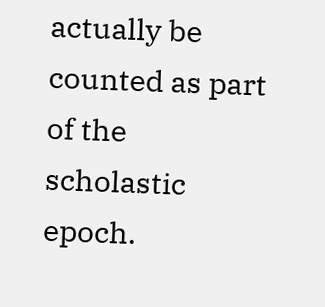actually be counted as part of the scholastic epoch.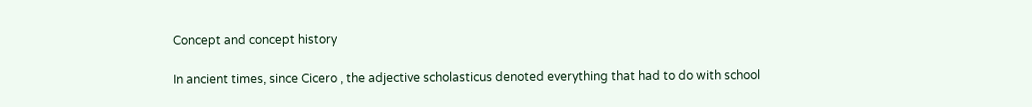Concept and concept history

In ancient times, since Cicero , the adjective scholasticus denoted everything that had to do with school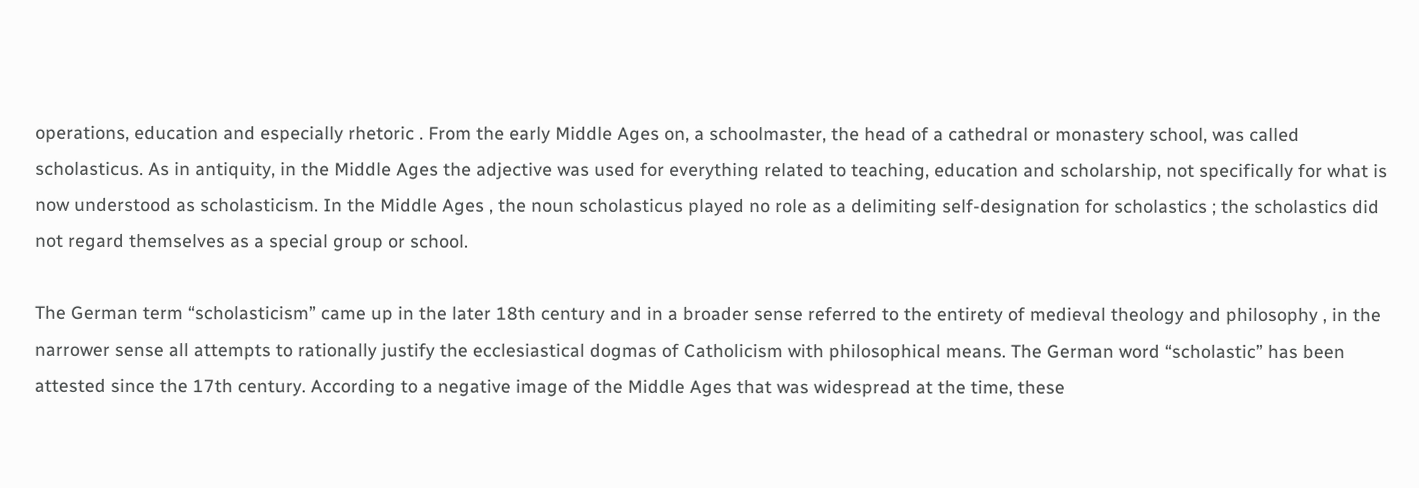operations, education and especially rhetoric . From the early Middle Ages on, a schoolmaster, the head of a cathedral or monastery school, was called scholasticus. As in antiquity, in the Middle Ages the adjective was used for everything related to teaching, education and scholarship, not specifically for what is now understood as scholasticism. In the Middle Ages , the noun scholasticus played no role as a delimiting self-designation for scholastics ; the scholastics did not regard themselves as a special group or school.

The German term “scholasticism” came up in the later 18th century and in a broader sense referred to the entirety of medieval theology and philosophy , in the narrower sense all attempts to rationally justify the ecclesiastical dogmas of Catholicism with philosophical means. The German word “scholastic” has been attested since the 17th century. According to a negative image of the Middle Ages that was widespread at the time, these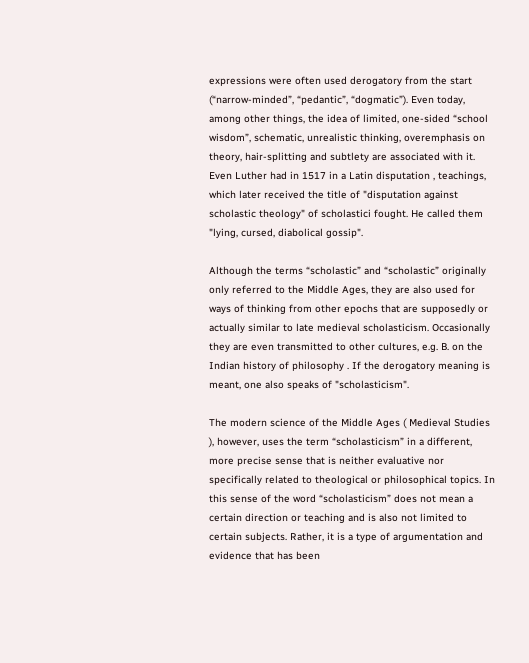expressions were often used derogatory from the start (“narrow-minded”, “pedantic”, “dogmatic”). Even today, among other things, the idea of limited, one-sided “school wisdom”, schematic, unrealistic thinking, overemphasis on theory, hair-splitting and subtlety are associated with it. Even Luther had in 1517 in a Latin disputation , teachings, which later received the title of "disputation against scholastic theology" of scholastici fought. He called them "lying, cursed, diabolical gossip".

Although the terms “scholastic” and “scholastic” originally only referred to the Middle Ages, they are also used for ways of thinking from other epochs that are supposedly or actually similar to late medieval scholasticism. Occasionally they are even transmitted to other cultures, e.g. B. on the Indian history of philosophy . If the derogatory meaning is meant, one also speaks of "scholasticism".

The modern science of the Middle Ages ( Medieval Studies ), however, uses the term “scholasticism” in a different, more precise sense that is neither evaluative nor specifically related to theological or philosophical topics. In this sense of the word “scholasticism” does not mean a certain direction or teaching and is also not limited to certain subjects. Rather, it is a type of argumentation and evidence that has been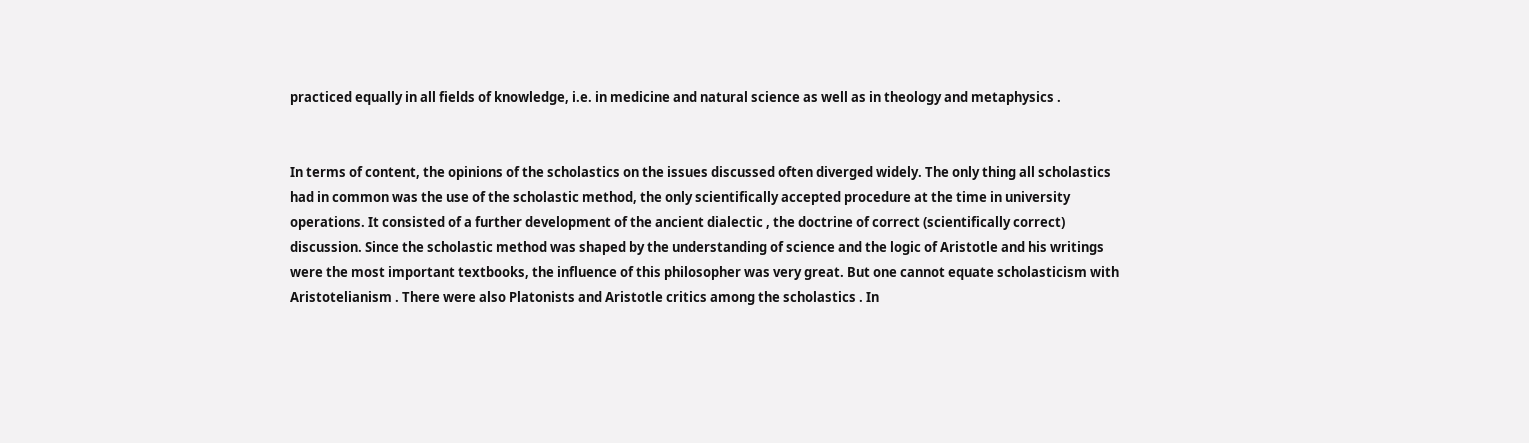practiced equally in all fields of knowledge, i.e. in medicine and natural science as well as in theology and metaphysics .


In terms of content, the opinions of the scholastics on the issues discussed often diverged widely. The only thing all scholastics had in common was the use of the scholastic method, the only scientifically accepted procedure at the time in university operations. It consisted of a further development of the ancient dialectic , the doctrine of correct (scientifically correct) discussion. Since the scholastic method was shaped by the understanding of science and the logic of Aristotle and his writings were the most important textbooks, the influence of this philosopher was very great. But one cannot equate scholasticism with Aristotelianism . There were also Platonists and Aristotle critics among the scholastics . In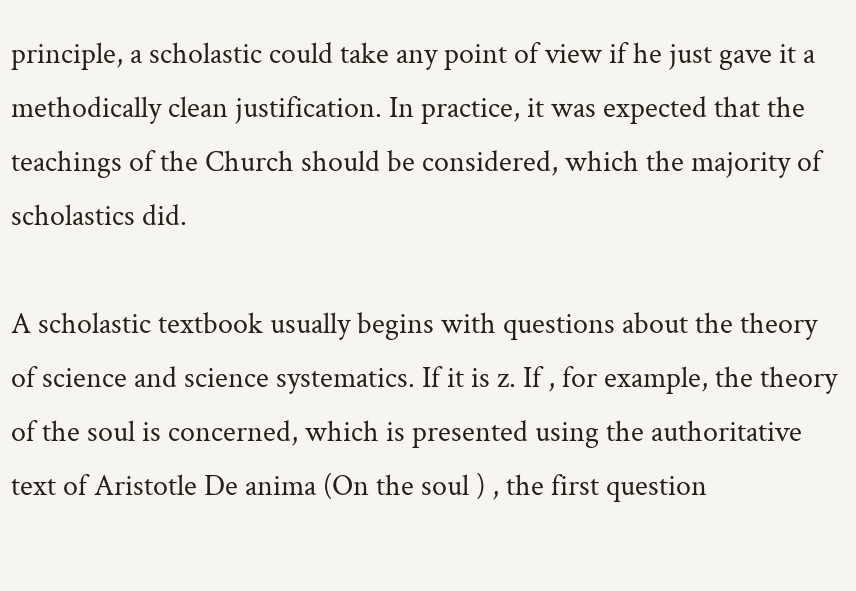principle, a scholastic could take any point of view if he just gave it a methodically clean justification. In practice, it was expected that the teachings of the Church should be considered, which the majority of scholastics did.

A scholastic textbook usually begins with questions about the theory of science and science systematics. If it is z. If , for example, the theory of the soul is concerned, which is presented using the authoritative text of Aristotle De anima (On the soul ) , the first question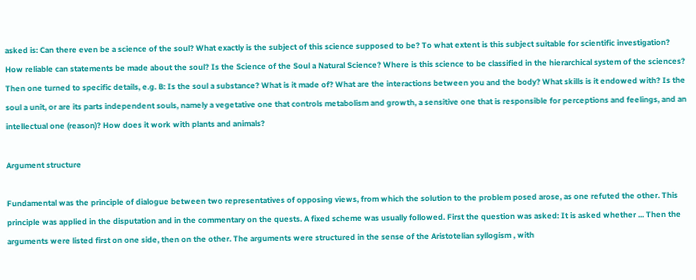asked is: Can there even be a science of the soul? What exactly is the subject of this science supposed to be? To what extent is this subject suitable for scientific investigation? How reliable can statements be made about the soul? Is the Science of the Soul a Natural Science? Where is this science to be classified in the hierarchical system of the sciences? Then one turned to specific details, e.g. B: Is the soul a substance? What is it made of? What are the interactions between you and the body? What skills is it endowed with? Is the soul a unit, or are its parts independent souls, namely a vegetative one that controls metabolism and growth, a sensitive one that is responsible for perceptions and feelings, and an intellectual one (reason)? How does it work with plants and animals?

Argument structure

Fundamental was the principle of dialogue between two representatives of opposing views, from which the solution to the problem posed arose, as one refuted the other. This principle was applied in the disputation and in the commentary on the quests. A fixed scheme was usually followed. First the question was asked: It is asked whether ... Then the arguments were listed first on one side, then on the other. The arguments were structured in the sense of the Aristotelian syllogism , with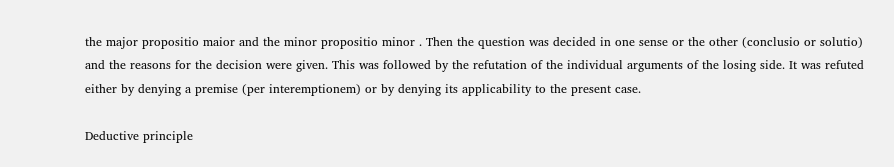the major propositio maior and the minor propositio minor . Then the question was decided in one sense or the other (conclusio or solutio) and the reasons for the decision were given. This was followed by the refutation of the individual arguments of the losing side. It was refuted either by denying a premise (per interemptionem) or by denying its applicability to the present case.

Deductive principle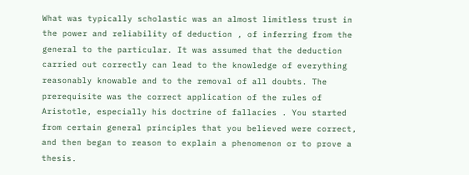What was typically scholastic was an almost limitless trust in the power and reliability of deduction , of inferring from the general to the particular. It was assumed that the deduction carried out correctly can lead to the knowledge of everything reasonably knowable and to the removal of all doubts. The prerequisite was the correct application of the rules of Aristotle, especially his doctrine of fallacies . You started from certain general principles that you believed were correct, and then began to reason to explain a phenomenon or to prove a thesis.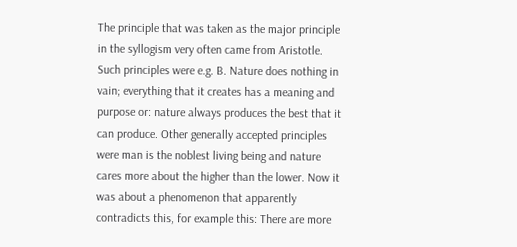The principle that was taken as the major principle in the syllogism very often came from Aristotle. Such principles were e.g. B. Nature does nothing in vain; everything that it creates has a meaning and purpose or: nature always produces the best that it can produce. Other generally accepted principles were man is the noblest living being and nature cares more about the higher than the lower. Now it was about a phenomenon that apparently contradicts this, for example this: There are more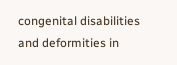congenital disabilities and deformities in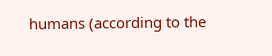humans (according to the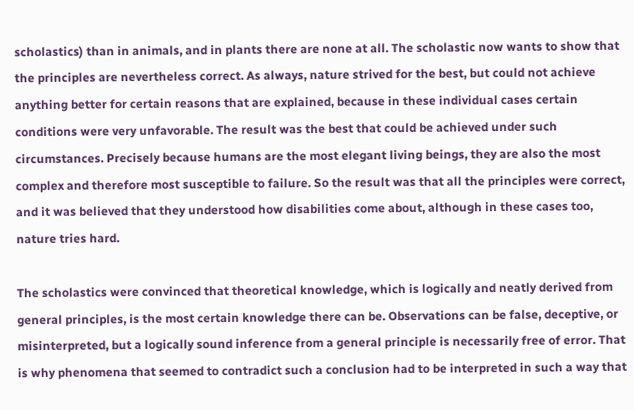scholastics) than in animals, and in plants there are none at all. The scholastic now wants to show that the principles are nevertheless correct. As always, nature strived for the best, but could not achieve anything better for certain reasons that are explained, because in these individual cases certain conditions were very unfavorable. The result was the best that could be achieved under such circumstances. Precisely because humans are the most elegant living beings, they are also the most complex and therefore most susceptible to failure. So the result was that all the principles were correct, and it was believed that they understood how disabilities come about, although in these cases too, nature tries hard.

The scholastics were convinced that theoretical knowledge, which is logically and neatly derived from general principles, is the most certain knowledge there can be. Observations can be false, deceptive, or misinterpreted, but a logically sound inference from a general principle is necessarily free of error. That is why phenomena that seemed to contradict such a conclusion had to be interpreted in such a way that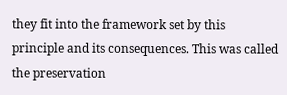they fit into the framework set by this principle and its consequences. This was called the preservation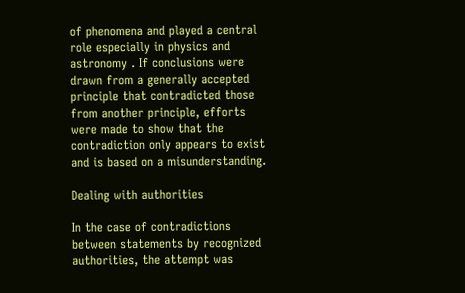of phenomena and played a central role especially in physics and astronomy . If conclusions were drawn from a generally accepted principle that contradicted those from another principle, efforts were made to show that the contradiction only appears to exist and is based on a misunderstanding.

Dealing with authorities

In the case of contradictions between statements by recognized authorities, the attempt was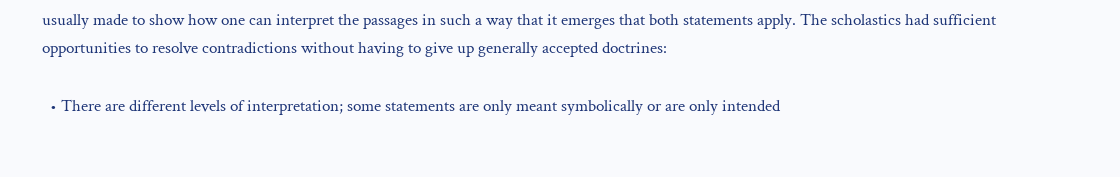usually made to show how one can interpret the passages in such a way that it emerges that both statements apply. The scholastics had sufficient opportunities to resolve contradictions without having to give up generally accepted doctrines:

  • There are different levels of interpretation; some statements are only meant symbolically or are only intended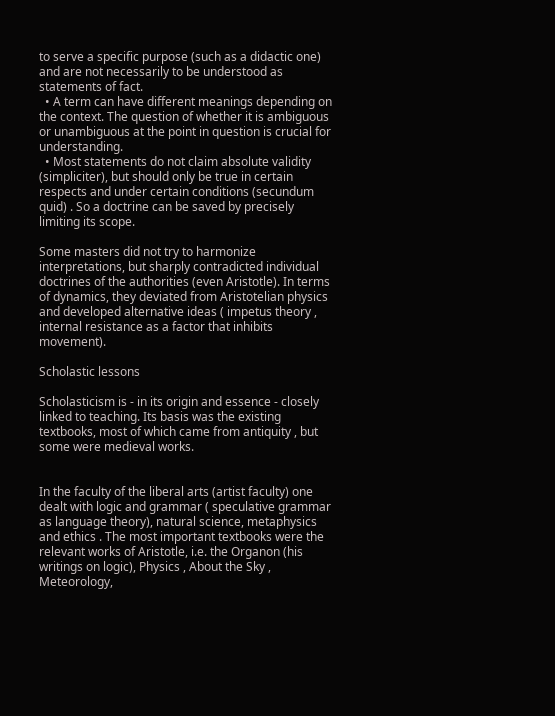to serve a specific purpose (such as a didactic one) and are not necessarily to be understood as statements of fact.
  • A term can have different meanings depending on the context. The question of whether it is ambiguous or unambiguous at the point in question is crucial for understanding.
  • Most statements do not claim absolute validity (simpliciter), but should only be true in certain respects and under certain conditions (secundum quid) . So a doctrine can be saved by precisely limiting its scope.

Some masters did not try to harmonize interpretations, but sharply contradicted individual doctrines of the authorities (even Aristotle). In terms of dynamics, they deviated from Aristotelian physics and developed alternative ideas ( impetus theory , internal resistance as a factor that inhibits movement).

Scholastic lessons

Scholasticism is - in its origin and essence - closely linked to teaching. Its basis was the existing textbooks, most of which came from antiquity , but some were medieval works.


In the faculty of the liberal arts (artist faculty) one dealt with logic and grammar ( speculative grammar as language theory), natural science, metaphysics and ethics . The most important textbooks were the relevant works of Aristotle, i.e. the Organon (his writings on logic), Physics , About the Sky , Meteorology,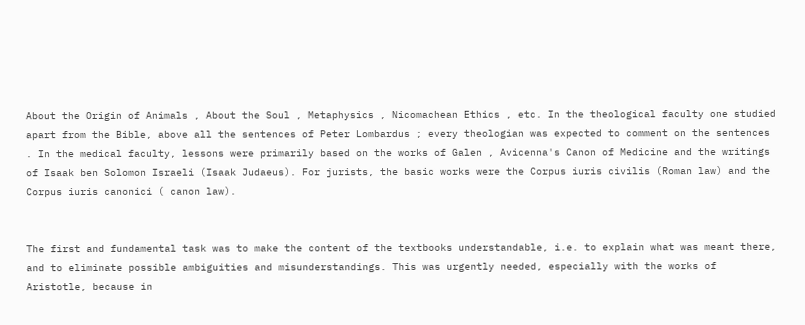About the Origin of Animals , About the Soul , Metaphysics , Nicomachean Ethics , etc. In the theological faculty one studied apart from the Bible, above all the sentences of Peter Lombardus ; every theologian was expected to comment on the sentences . In the medical faculty, lessons were primarily based on the works of Galen , Avicenna's Canon of Medicine and the writings of Isaak ben Solomon Israeli (Isaak Judaeus). For jurists, the basic works were the Corpus iuris civilis (Roman law) and the Corpus iuris canonici ( canon law).


The first and fundamental task was to make the content of the textbooks understandable, i.e. to explain what was meant there, and to eliminate possible ambiguities and misunderstandings. This was urgently needed, especially with the works of Aristotle, because in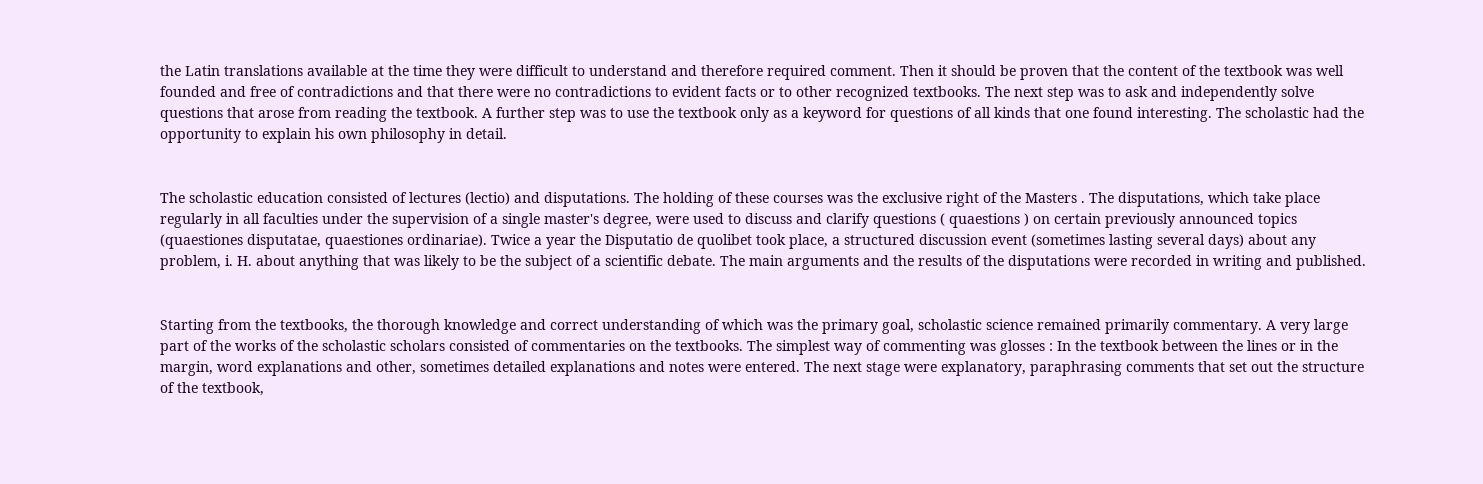the Latin translations available at the time they were difficult to understand and therefore required comment. Then it should be proven that the content of the textbook was well founded and free of contradictions and that there were no contradictions to evident facts or to other recognized textbooks. The next step was to ask and independently solve questions that arose from reading the textbook. A further step was to use the textbook only as a keyword for questions of all kinds that one found interesting. The scholastic had the opportunity to explain his own philosophy in detail.


The scholastic education consisted of lectures (lectio) and disputations. The holding of these courses was the exclusive right of the Masters . The disputations, which take place regularly in all faculties under the supervision of a single master's degree, were used to discuss and clarify questions ( quaestions ) on certain previously announced topics (quaestiones disputatae, quaestiones ordinariae). Twice a year the Disputatio de quolibet took place, a structured discussion event (sometimes lasting several days) about any problem, i. H. about anything that was likely to be the subject of a scientific debate. The main arguments and the results of the disputations were recorded in writing and published.


Starting from the textbooks, the thorough knowledge and correct understanding of which was the primary goal, scholastic science remained primarily commentary. A very large part of the works of the scholastic scholars consisted of commentaries on the textbooks. The simplest way of commenting was glosses : In the textbook between the lines or in the margin, word explanations and other, sometimes detailed explanations and notes were entered. The next stage were explanatory, paraphrasing comments that set out the structure of the textbook,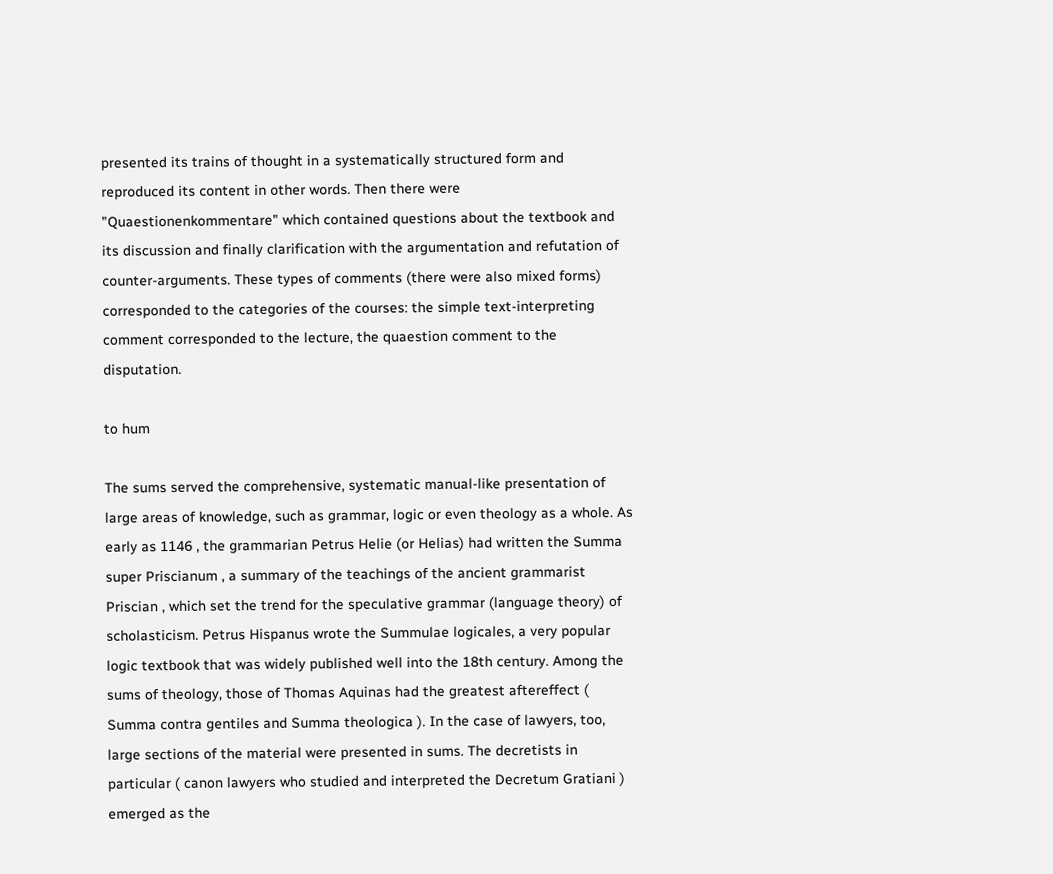presented its trains of thought in a systematically structured form and reproduced its content in other words. Then there were "Quaestionenkommentare" which contained questions about the textbook and its discussion and finally clarification with the argumentation and refutation of counter-arguments. These types of comments (there were also mixed forms) corresponded to the categories of the courses: the simple text-interpreting comment corresponded to the lecture, the quaestion comment to the disputation.

to hum

The sums served the comprehensive, systematic manual-like presentation of large areas of knowledge, such as grammar, logic or even theology as a whole. As early as 1146 , the grammarian Petrus Helie (or Helias) had written the Summa super Priscianum , a summary of the teachings of the ancient grammarist Priscian , which set the trend for the speculative grammar (language theory) of scholasticism. Petrus Hispanus wrote the Summulae logicales, a very popular logic textbook that was widely published well into the 18th century. Among the sums of theology, those of Thomas Aquinas had the greatest aftereffect ( Summa contra gentiles and Summa theologica ). In the case of lawyers, too, large sections of the material were presented in sums. The decretists in particular ( canon lawyers who studied and interpreted the Decretum Gratiani ) emerged as the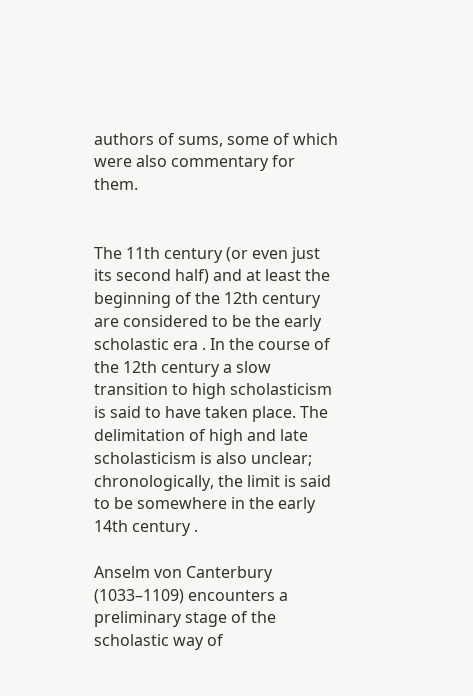authors of sums, some of which were also commentary for them.


The 11th century (or even just its second half) and at least the beginning of the 12th century are considered to be the early scholastic era . In the course of the 12th century a slow transition to high scholasticism is said to have taken place. The delimitation of high and late scholasticism is also unclear; chronologically, the limit is said to be somewhere in the early 14th century .

Anselm von Canterbury (1033–1109) encounters a preliminary stage of the scholastic way of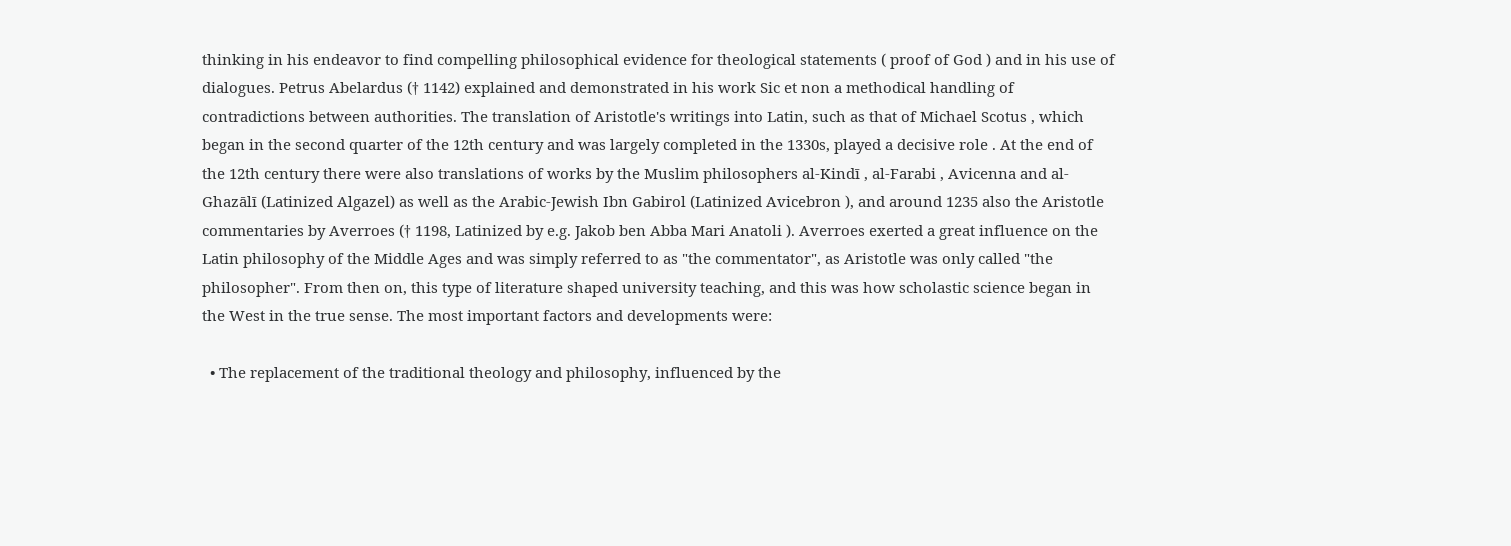thinking in his endeavor to find compelling philosophical evidence for theological statements ( proof of God ) and in his use of dialogues. Petrus Abelardus († 1142) explained and demonstrated in his work Sic et non a methodical handling of contradictions between authorities. The translation of Aristotle's writings into Latin, such as that of Michael Scotus , which began in the second quarter of the 12th century and was largely completed in the 1330s, played a decisive role . At the end of the 12th century there were also translations of works by the Muslim philosophers al-Kindī , al-Farabi , Avicenna and al-Ghazālī (Latinized Algazel) as well as the Arabic-Jewish Ibn Gabirol (Latinized Avicebron ), and around 1235 also the Aristotle commentaries by Averroes († 1198, Latinized by e.g. Jakob ben Abba Mari Anatoli ). Averroes exerted a great influence on the Latin philosophy of the Middle Ages and was simply referred to as "the commentator", as Aristotle was only called "the philosopher". From then on, this type of literature shaped university teaching, and this was how scholastic science began in the West in the true sense. The most important factors and developments were:

  • The replacement of the traditional theology and philosophy, influenced by the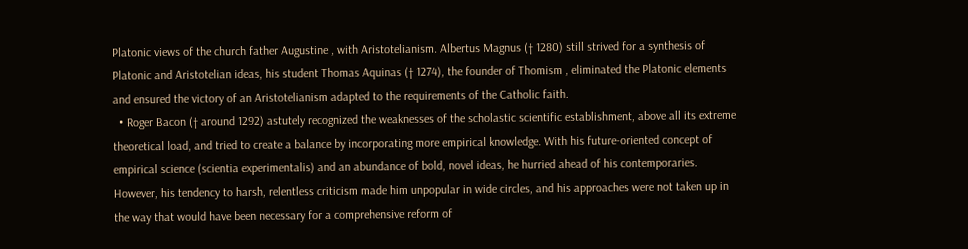Platonic views of the church father Augustine , with Aristotelianism. Albertus Magnus († 1280) still strived for a synthesis of Platonic and Aristotelian ideas, his student Thomas Aquinas († 1274), the founder of Thomism , eliminated the Platonic elements and ensured the victory of an Aristotelianism adapted to the requirements of the Catholic faith.
  • Roger Bacon († around 1292) astutely recognized the weaknesses of the scholastic scientific establishment, above all its extreme theoretical load, and tried to create a balance by incorporating more empirical knowledge. With his future-oriented concept of empirical science (scientia experimentalis) and an abundance of bold, novel ideas, he hurried ahead of his contemporaries. However, his tendency to harsh, relentless criticism made him unpopular in wide circles, and his approaches were not taken up in the way that would have been necessary for a comprehensive reform of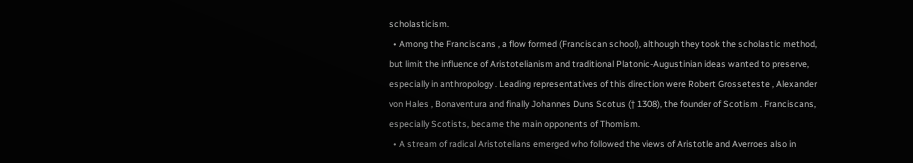scholasticism.
  • Among the Franciscans , a flow formed (Franciscan school), although they took the scholastic method, but limit the influence of Aristotelianism and traditional Platonic-Augustinian ideas wanted to preserve, especially in anthropology . Leading representatives of this direction were Robert Grosseteste , Alexander von Hales , Bonaventura and finally Johannes Duns Scotus († 1308), the founder of Scotism . Franciscans, especially Scotists, became the main opponents of Thomism.
  • A stream of radical Aristotelians emerged who followed the views of Aristotle and Averroes also in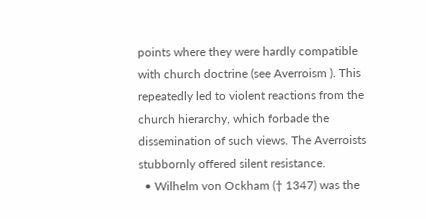points where they were hardly compatible with church doctrine (see Averroism ). This repeatedly led to violent reactions from the church hierarchy, which forbade the dissemination of such views. The Averroists stubbornly offered silent resistance.
  • Wilhelm von Ockham († 1347) was the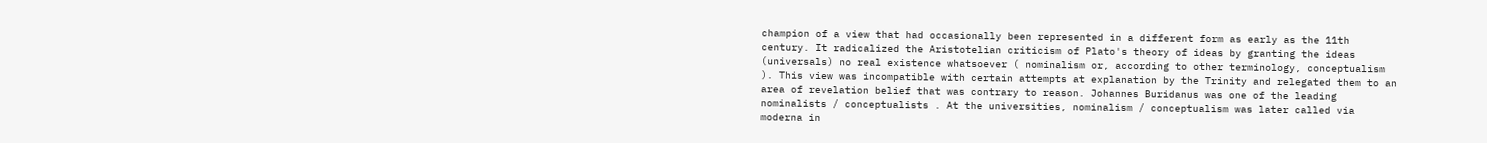champion of a view that had occasionally been represented in a different form as early as the 11th century. It radicalized the Aristotelian criticism of Plato's theory of ideas by granting the ideas (universals) no real existence whatsoever ( nominalism or, according to other terminology, conceptualism ). This view was incompatible with certain attempts at explanation by the Trinity and relegated them to an area of revelation belief that was contrary to reason. Johannes Buridanus was one of the leading nominalists / conceptualists . At the universities, nominalism / conceptualism was later called via moderna in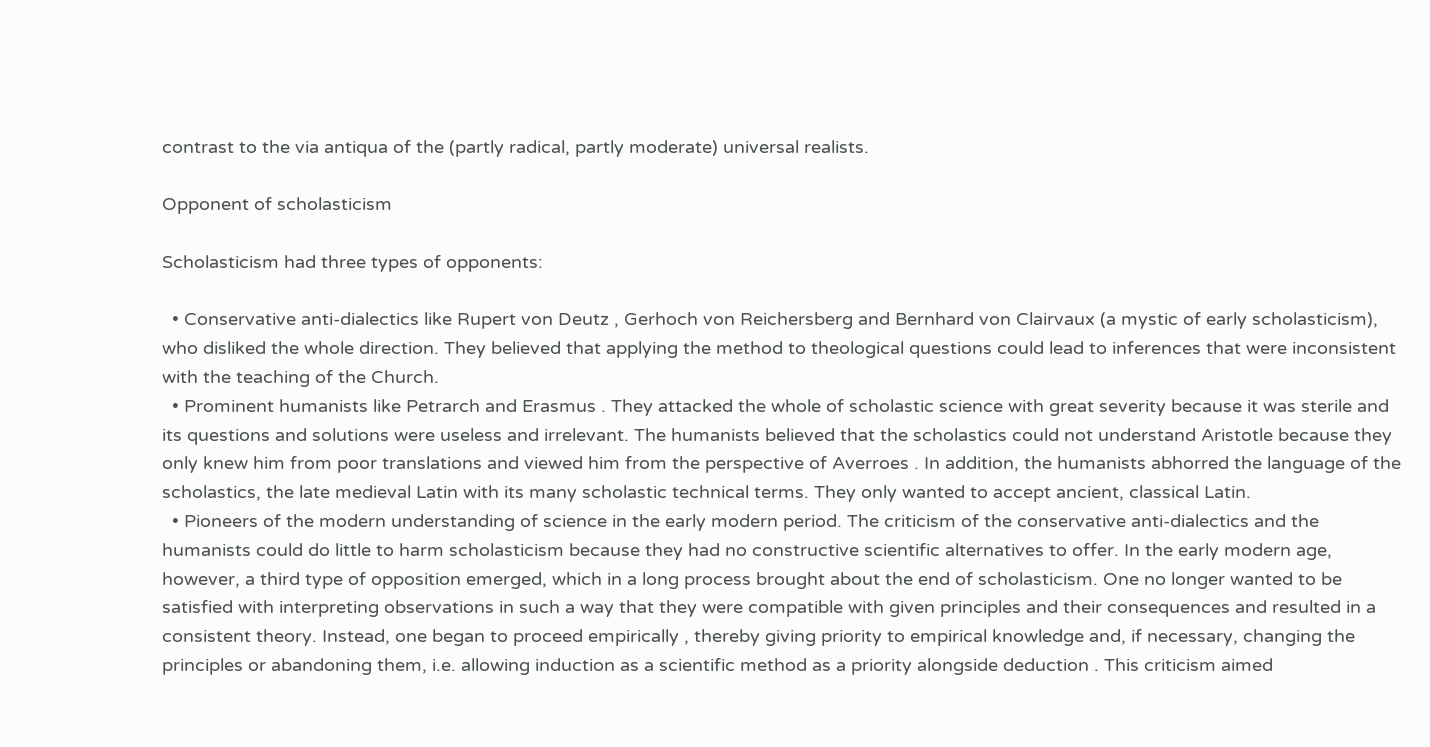contrast to the via antiqua of the (partly radical, partly moderate) universal realists.

Opponent of scholasticism

Scholasticism had three types of opponents:

  • Conservative anti-dialectics like Rupert von Deutz , Gerhoch von Reichersberg and Bernhard von Clairvaux (a mystic of early scholasticism), who disliked the whole direction. They believed that applying the method to theological questions could lead to inferences that were inconsistent with the teaching of the Church.
  • Prominent humanists like Petrarch and Erasmus . They attacked the whole of scholastic science with great severity because it was sterile and its questions and solutions were useless and irrelevant. The humanists believed that the scholastics could not understand Aristotle because they only knew him from poor translations and viewed him from the perspective of Averroes . In addition, the humanists abhorred the language of the scholastics, the late medieval Latin with its many scholastic technical terms. They only wanted to accept ancient, classical Latin.
  • Pioneers of the modern understanding of science in the early modern period. The criticism of the conservative anti-dialectics and the humanists could do little to harm scholasticism because they had no constructive scientific alternatives to offer. In the early modern age, however, a third type of opposition emerged, which in a long process brought about the end of scholasticism. One no longer wanted to be satisfied with interpreting observations in such a way that they were compatible with given principles and their consequences and resulted in a consistent theory. Instead, one began to proceed empirically , thereby giving priority to empirical knowledge and, if necessary, changing the principles or abandoning them, i.e. allowing induction as a scientific method as a priority alongside deduction . This criticism aimed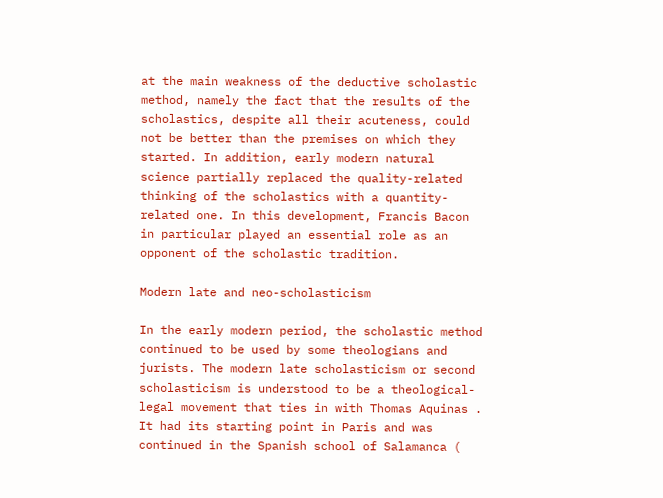at the main weakness of the deductive scholastic method, namely the fact that the results of the scholastics, despite all their acuteness, could not be better than the premises on which they started. In addition, early modern natural science partially replaced the quality-related thinking of the scholastics with a quantity-related one. In this development, Francis Bacon in particular played an essential role as an opponent of the scholastic tradition.

Modern late and neo-scholasticism

In the early modern period, the scholastic method continued to be used by some theologians and jurists. The modern late scholasticism or second scholasticism is understood to be a theological-legal movement that ties in with Thomas Aquinas . It had its starting point in Paris and was continued in the Spanish school of Salamanca (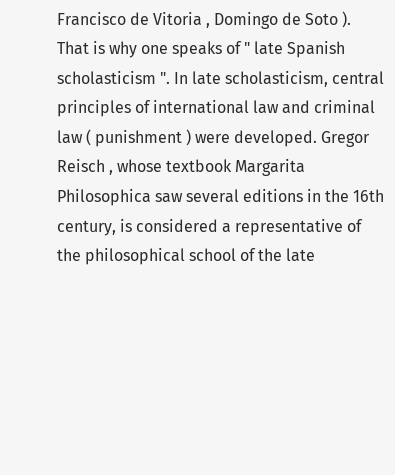Francisco de Vitoria , Domingo de Soto ). That is why one speaks of " late Spanish scholasticism ". In late scholasticism, central principles of international law and criminal law ( punishment ) were developed. Gregor Reisch , whose textbook Margarita Philosophica saw several editions in the 16th century, is considered a representative of the philosophical school of the late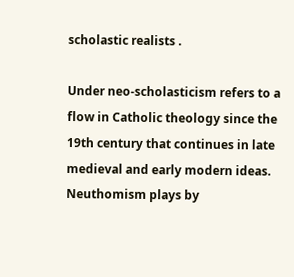scholastic realists .

Under neo-scholasticism refers to a flow in Catholic theology since the 19th century that continues in late medieval and early modern ideas. Neuthomism plays by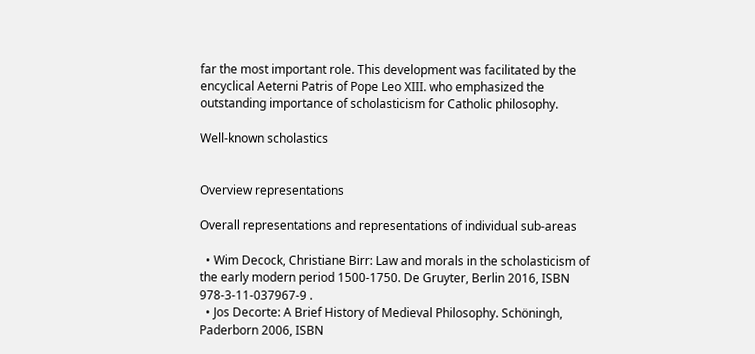far the most important role. This development was facilitated by the encyclical Aeterni Patris of Pope Leo XIII. who emphasized the outstanding importance of scholasticism for Catholic philosophy.

Well-known scholastics


Overview representations

Overall representations and representations of individual sub-areas

  • Wim Decock, Christiane Birr: Law and morals in the scholasticism of the early modern period 1500-1750. De Gruyter, Berlin 2016, ISBN 978-3-11-037967-9 .
  • Jos Decorte: A Brief History of Medieval Philosophy. Schöningh, Paderborn 2006, ISBN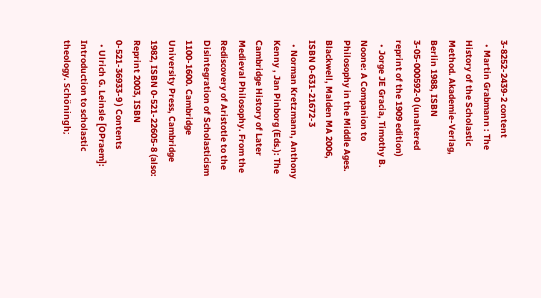3-8252-2439-2 content
  • Martin Grabmann : The History of the Scholastic Method. Akademie-Verlag, Berlin 1988, ISBN 3-05-000592-0 (unaltered reprint of the 1909 edition)
  • Jorge JE Gracia, Timothy B. Noone: A Companion to Philosophy in the Middle Ages. Blackwell, Malden MA 2006, ISBN 0-631-21672-3
  • Norman Kretzmann, Anthony Kenny , Jan Pinborg (Eds.): The Cambridge History of Later Medieval Philosophy. From the Rediscovery of Aristotle to the Disintegration of Scholasticism 1100-1600. Cambridge University Press, Cambridge 1982, ISBN 0-521-22605-8 (also: Reprint 2003, ISBN 0-521-36933-9 ) Contents
  • Ulrich G. Leinsle [OPraem]: Introduction to scholastic theology. Schöningh;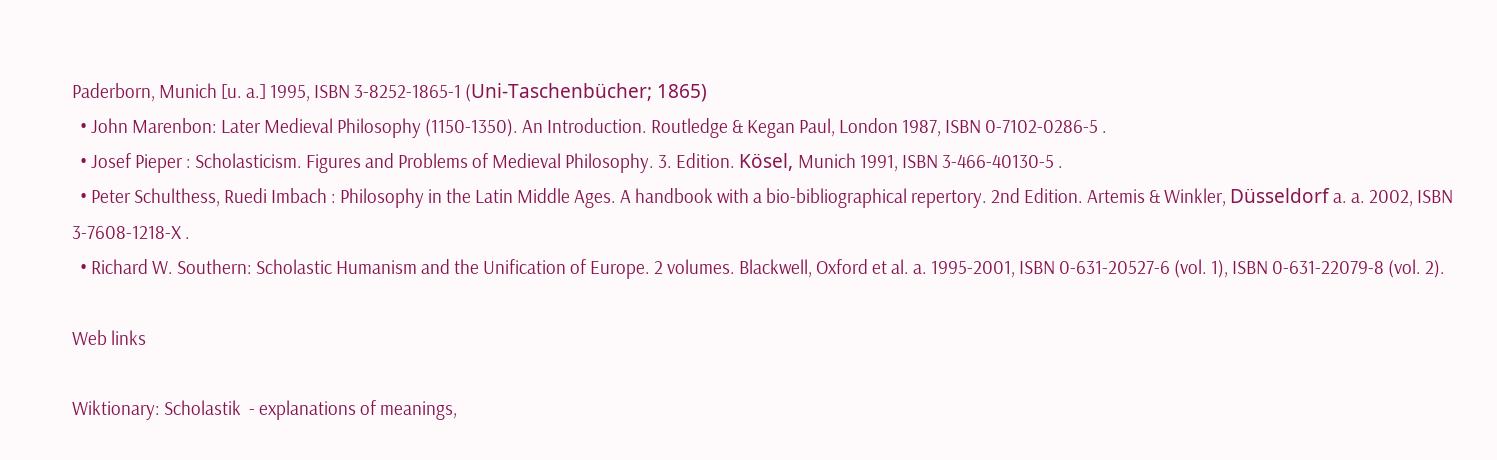Paderborn, Munich [u. a.] 1995, ISBN 3-8252-1865-1 (Uni-Taschenbücher; 1865)
  • John Marenbon: Later Medieval Philosophy (1150-1350). An Introduction. Routledge & Kegan Paul, London 1987, ISBN 0-7102-0286-5 .
  • Josef Pieper : Scholasticism. Figures and Problems of Medieval Philosophy. 3. Edition. Kösel, Munich 1991, ISBN 3-466-40130-5 .
  • Peter Schulthess, Ruedi Imbach : Philosophy in the Latin Middle Ages. A handbook with a bio-bibliographical repertory. 2nd Edition. Artemis & Winkler, Düsseldorf a. a. 2002, ISBN 3-7608-1218-X .
  • Richard W. Southern: Scholastic Humanism and the Unification of Europe. 2 volumes. Blackwell, Oxford et al. a. 1995-2001, ISBN 0-631-20527-6 (vol. 1), ISBN 0-631-22079-8 (vol. 2).

Web links

Wiktionary: Scholastik  - explanations of meanings,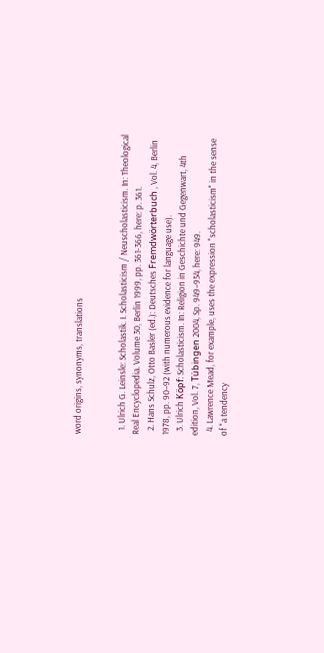word origins, synonyms, translations


  1. Ulrich G. Leinsle: Scholastik. I. Scholasticism / Neuscholasticism. In: Theological Real Encyclopedia. Volume 30, Berlin 1999, pp. 361-366, here: p. 361.
  2. Hans Schulz, Otto Basler (ed.): Deutsches Fremdwörterbuch , Vol. 4, Berlin 1978, pp. 90–92 (with numerous evidence for language use).
  3. Ulrich Köpf: Scholasticism. In: Religion in Geschichte und Gegenwart, 4th edition, Vol. 7, Tübingen 2004, Sp. 949–954, here: 949.
  4. Lawrence Mead, for example, uses the expression "scholasticism" in the sense of "a tendency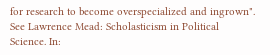for research to become overspecialized and ingrown". See Lawrence Mead: Scholasticism in Political Science. In: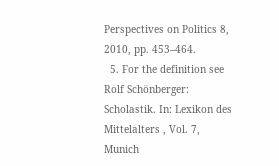Perspectives on Politics 8, 2010, pp. 453–464.
  5. For the definition see Rolf Schönberger: Scholastik. In: Lexikon des Mittelalters , Vol. 7, Munich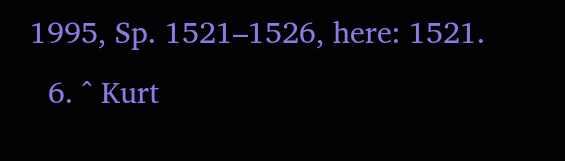1995, Sp. 1521–1526, here: 1521.
  6. ^ Kurt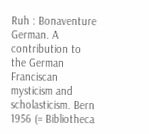Ruh : Bonaventure German. A contribution to the German Franciscan mysticism and scholasticism. Bern 1956 (= Bibliotheca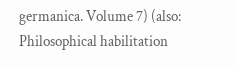germanica. Volume 7) (also: Philosophical habilitation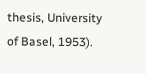thesis, University of Basel, 1953).